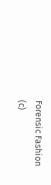Forensic Fashion
(c)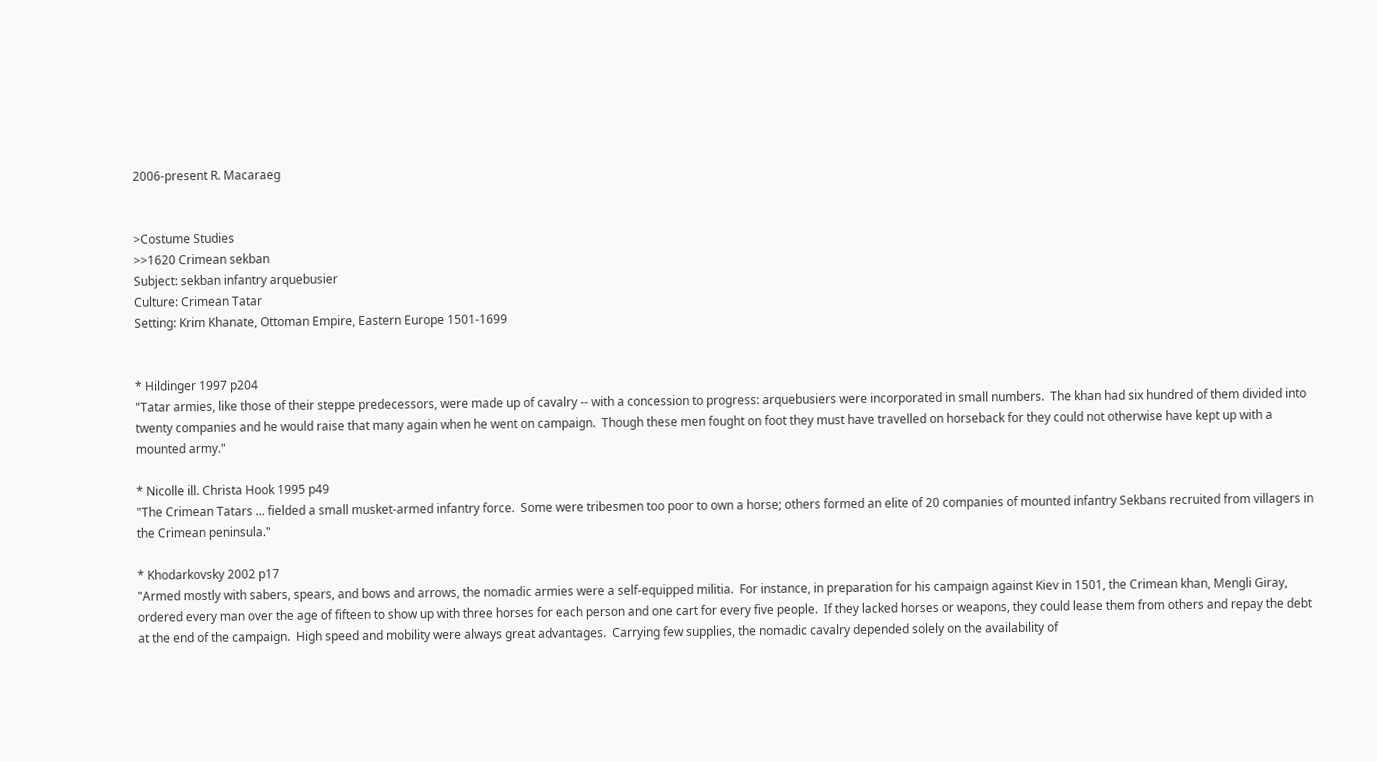2006-present R. Macaraeg


>Costume Studies
>>1620 Crimean sekban
Subject: sekban infantry arquebusier
Culture: Crimean Tatar
Setting: Krim Khanate, Ottoman Empire, Eastern Europe 1501-1699


* Hildinger 1997 p204
"Tatar armies, like those of their steppe predecessors, were made up of cavalry -- with a concession to progress: arquebusiers were incorporated in small numbers.  The khan had six hundred of them divided into twenty companies and he would raise that many again when he went on campaign.  Though these men fought on foot they must have travelled on horseback for they could not otherwise have kept up with a mounted army."

* Nicolle ill. Christa Hook 1995 p49
"The Crimean Tatars ... fielded a small musket-armed infantry force.  Some were tribesmen too poor to own a horse; others formed an elite of 20 companies of mounted infantry Sekbans recruited from villagers in the Crimean peninsula."

* Khodarkovsky 2002 p17
"Armed mostly with sabers, spears, and bows and arrows, the nomadic armies were a self-equipped militia.  For instance, in preparation for his campaign against Kiev in 1501, the Crimean khan, Mengli Giray, ordered every man over the age of fifteen to show up with three horses for each person and one cart for every five people.  If they lacked horses or weapons, they could lease them from others and repay the debt at the end of the campaign.  High speed and mobility were always great advantages.  Carrying few supplies, the nomadic cavalry depended solely on the availability of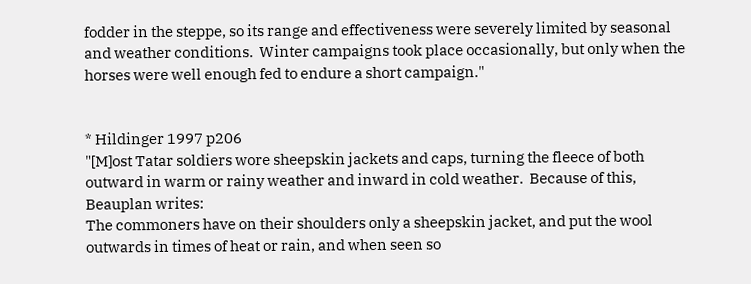fodder in the steppe, so its range and effectiveness were severely limited by seasonal and weather conditions.  Winter campaigns took place occasionally, but only when the horses were well enough fed to endure a short campaign."


* Hildinger 1997 p206
"[M]ost Tatar soldiers wore sheepskin jackets and caps, turning the fleece of both outward in warm or rainy weather and inward in cold weather.  Because of this, Beauplan writes:
The commoners have on their shoulders only a sheepskin jacket, and put the wool outwards in times of heat or rain, and when seen so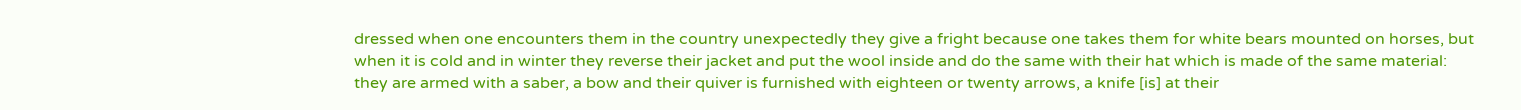dressed when one encounters them in the country unexpectedly they give a fright because one takes them for white bears mounted on horses, but when it is cold and in winter they reverse their jacket and put the wool inside and do the same with their hat which is made of the same material: they are armed with a saber, a bow and their quiver is furnished with eighteen or twenty arrows, a knife [is] at their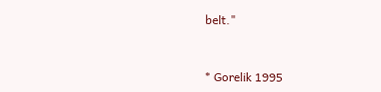belt."


* Gorelik 1995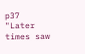p37
"Later times saw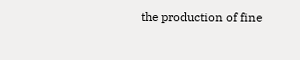the production of fine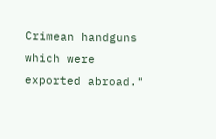Crimean handguns which were exported abroad."